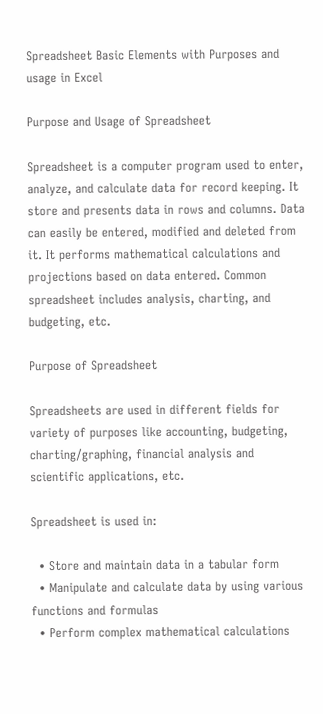Spreadsheet Basic Elements with Purposes and usage in Excel

Purpose and Usage of Spreadsheet

Spreadsheet is a computer program used to enter, analyze, and calculate data for record keeping. It store and presents data in rows and columns. Data can easily be entered, modified and deleted from it. It performs mathematical calculations and projections based on data entered. Common spreadsheet includes analysis, charting, and budgeting, etc.

Purpose of Spreadsheet

Spreadsheets are used in different fields for variety of purposes like accounting, budgeting, charting/graphing, financial analysis and scientific applications, etc.

Spreadsheet is used in:

  • Store and maintain data in a tabular form
  • Manipulate and calculate data by using various functions and formulas
  • Perform complex mathematical calculations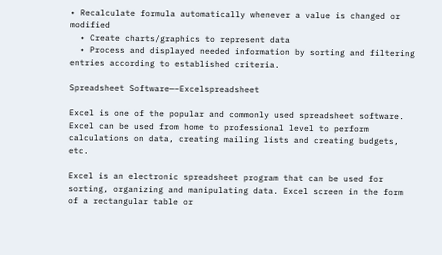• Recalculate formula automatically whenever a value is changed or modified
  • Create charts/graphics to represent data
  • Process and displayed needed information by sorting and filtering entries according to established criteria.

Spreadsheet Software—–Excelspreadsheet

Excel is one of the popular and commonly used spreadsheet software. Excel can be used from home to professional level to perform calculations on data, creating mailing lists and creating budgets, etc.

Excel is an electronic spreadsheet program that can be used for sorting, organizing and manipulating data. Excel screen in the form of a rectangular table or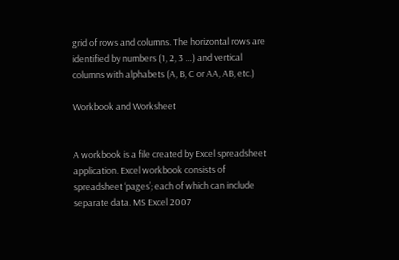grid of rows and columns. The horizontal rows are identified by numbers (1, 2, 3 …) and vertical columns with alphabets (A, B, C or AA, AB, etc.)

Workbook and Worksheet


A workbook is a file created by Excel spreadsheet application. Excel workbook consists of spreadsheet ‘pages’; each of which can include separate data. MS Excel 2007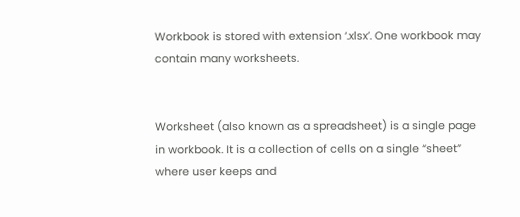Workbook is stored with extension ‘.xlsx’. One workbook may contain many worksheets.


Worksheet (also known as a spreadsheet) is a single page in workbook. It is a collection of cells on a single “sheet” where user keeps and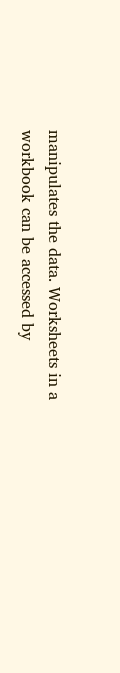manipulates the data. Worksheets in a workbook can be accessed by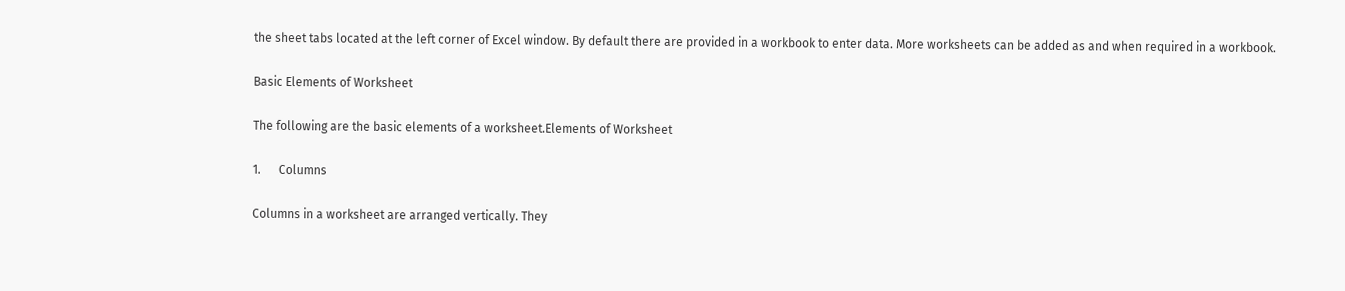the sheet tabs located at the left corner of Excel window. By default there are provided in a workbook to enter data. More worksheets can be added as and when required in a workbook.

Basic Elements of Worksheet

The following are the basic elements of a worksheet.Elements of Worksheet

1.      Columns

Columns in a worksheet are arranged vertically. They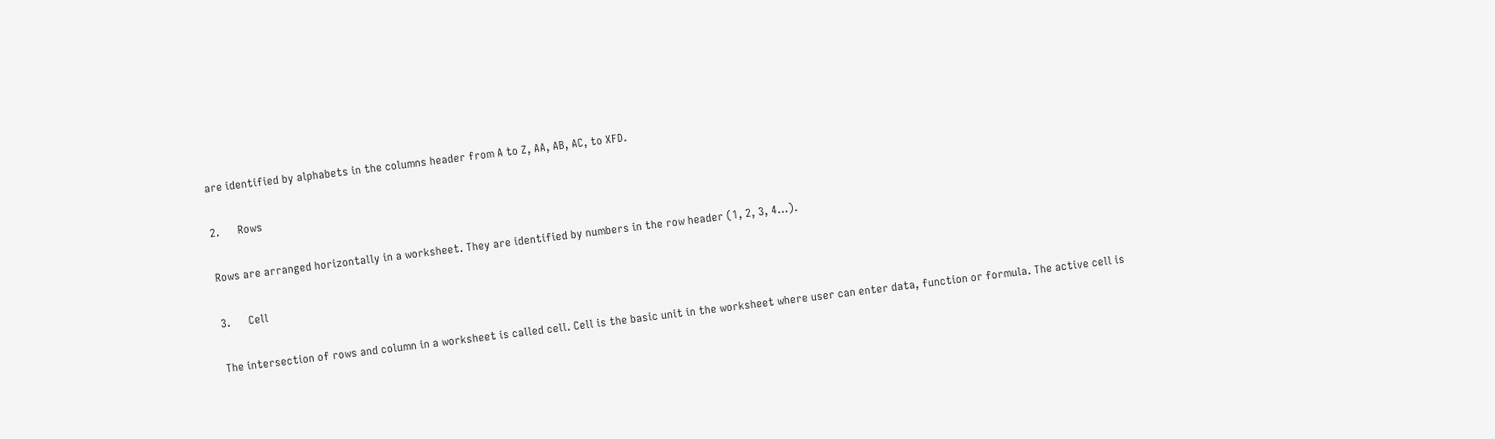are identified by alphabets in the columns header from A to Z, AA, AB, AC, to XFD.

2.      Rows

Rows are arranged horizontally in a worksheet. They are identified by numbers in the row header (1, 2, 3, 4…).

3.      Cell

The intersection of rows and column in a worksheet is called cell. Cell is the basic unit in the worksheet where user can enter data, function or formula. The active cell is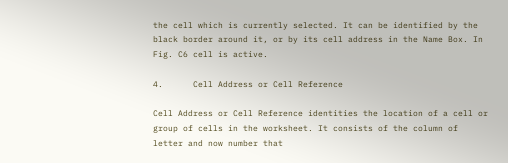the cell which is currently selected. It can be identified by the black border around it, or by its cell address in the Name Box. In Fig. C6 cell is active.

4.      Cell Address or Cell Reference

Cell Address or Cell Reference identities the location of a cell or group of cells in the worksheet. It consists of the column of letter and now number that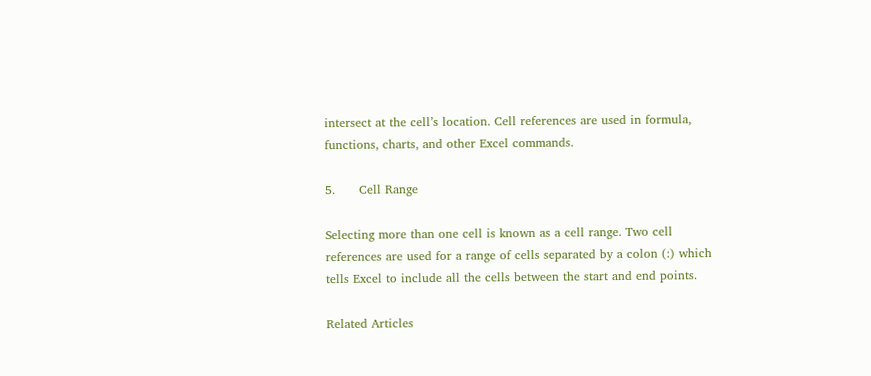intersect at the cell’s location. Cell references are used in formula, functions, charts, and other Excel commands.

5.      Cell Range

Selecting more than one cell is known as a cell range. Two cell references are used for a range of cells separated by a colon (:) which tells Excel to include all the cells between the start and end points.

Related Articles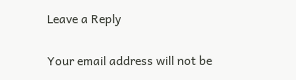Leave a Reply

Your email address will not be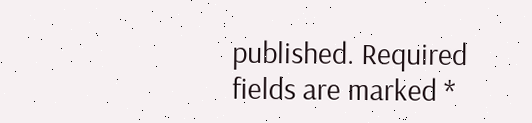published. Required fields are marked *